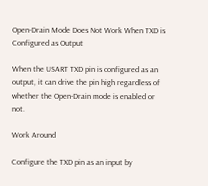Open-Drain Mode Does Not Work When TXD is Configured as Output

When the USART TXD pin is configured as an output, it can drive the pin high regardless of whether the Open-Drain mode is enabled or not.

Work Around

Configure the TXD pin as an input by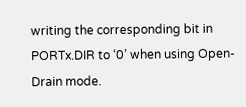writing the corresponding bit in PORTx.DIR to ‘0’ when using Open-Drain mode.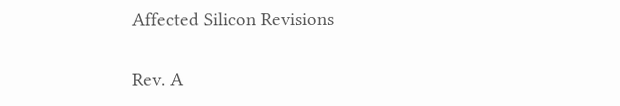Affected Silicon Revisions

Rev. A